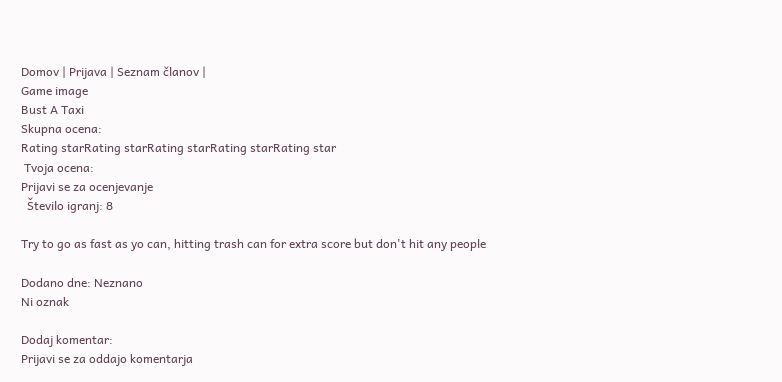Domov | Prijava | Seznam članov |
Game image
Bust A Taxi
Skupna ocena:
Rating starRating starRating starRating starRating star
 Tvoja ocena:
Prijavi se za ocenjevanje
  Število igranj: 8

Try to go as fast as yo can, hitting trash can for extra score but don't hit any people

Dodano dne: Neznano
Ni oznak

Dodaj komentar:
Prijavi se za oddajo komentarja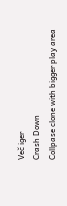Več iger
Crash Down
Collpase clone with bigger play area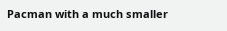Pacman with a much smaller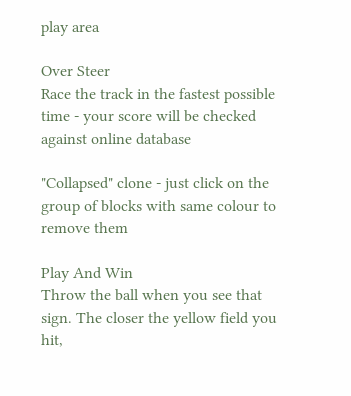play area

Over Steer
Race the track in the fastest possible time - your score will be checked against online database

"Collapsed" clone - just click on the group of blocks with same colour to remove them

Play And Win
Throw the ball when you see that sign. The closer the yellow field you hit,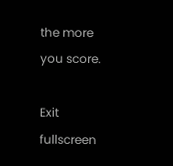the more you score.

Exit fullscreen